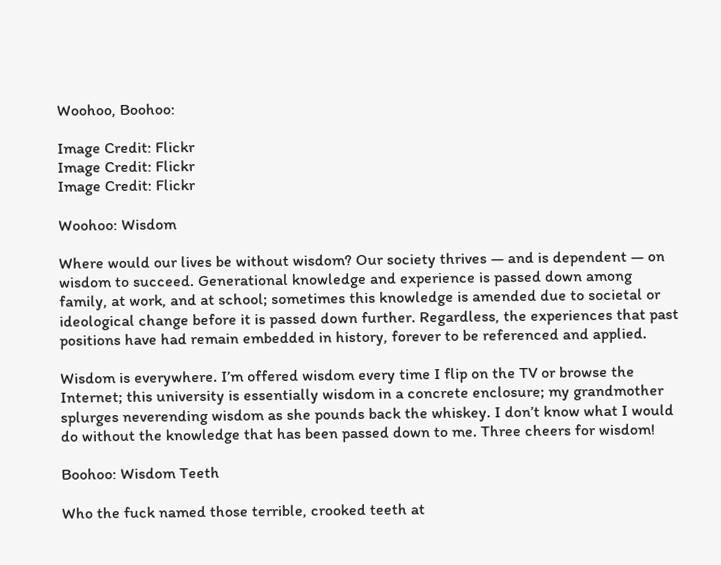Woohoo, Boohoo:

Image Credit: Flickr
Image Credit: Flickr
Image Credit: Flickr

Woohoo: Wisdom

Where would our lives be without wisdom? Our society thrives — and is dependent — on wisdom to succeed. Generational knowledge and experience is passed down among family, at work, and at school; sometimes this knowledge is amended due to societal or ideological change before it is passed down further. Regardless, the experiences that past positions have had remain embedded in history, forever to be referenced and applied.

Wisdom is everywhere. I’m offered wisdom every time I flip on the TV or browse the Internet; this university is essentially wisdom in a concrete enclosure; my grandmother splurges neverending wisdom as she pounds back the whiskey. I don’t know what I would do without the knowledge that has been passed down to me. Three cheers for wisdom!

Boohoo: Wisdom Teeth

Who the fuck named those terrible, crooked teeth at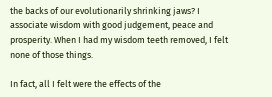the backs of our evolutionarily shrinking jaws? I associate wisdom with good judgement, peace and prosperity. When I had my wisdom teeth removed, I felt none of those things.

In fact, all I felt were the effects of the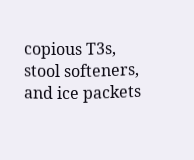copious T3s, stool softeners, and ice packets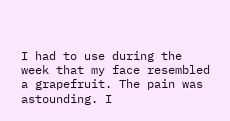I had to use during the week that my face resembled a grapefruit. The pain was astounding. I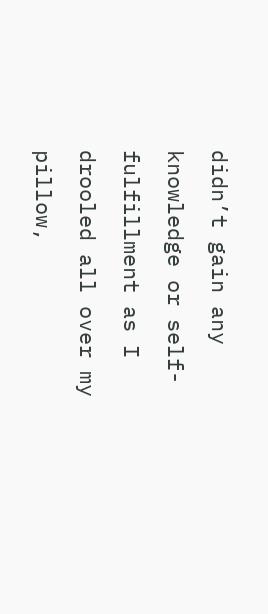didn’t gain any knowledge or self-fulfillment as I drooled all over my pillow,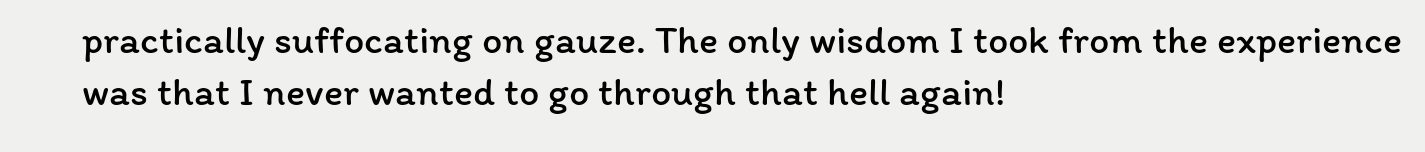practically suffocating on gauze. The only wisdom I took from the experience was that I never wanted to go through that hell again!